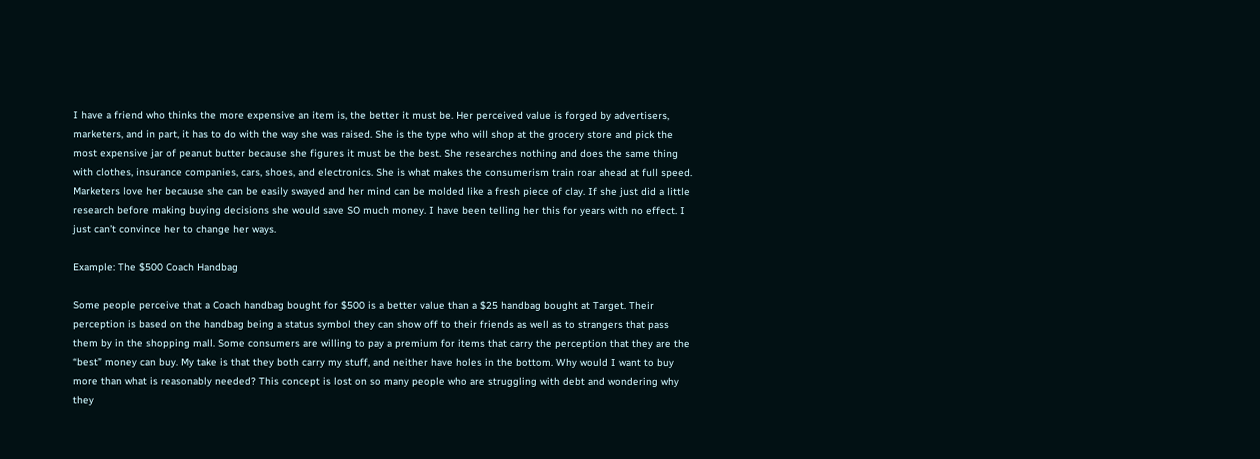I have a friend who thinks the more expensive an item is, the better it must be. Her perceived value is forged by advertisers, marketers, and in part, it has to do with the way she was raised. She is the type who will shop at the grocery store and pick the most expensive jar of peanut butter because she figures it must be the best. She researches nothing and does the same thing with clothes, insurance companies, cars, shoes, and electronics. She is what makes the consumerism train roar ahead at full speed. Marketers love her because she can be easily swayed and her mind can be molded like a fresh piece of clay. If she just did a little research before making buying decisions she would save SO much money. I have been telling her this for years with no effect. I just can’t convince her to change her ways.

Example: The $500 Coach Handbag

Some people perceive that a Coach handbag bought for $500 is a better value than a $25 handbag bought at Target. Their perception is based on the handbag being a status symbol they can show off to their friends as well as to strangers that pass them by in the shopping mall. Some consumers are willing to pay a premium for items that carry the perception that they are the “best” money can buy. My take is that they both carry my stuff, and neither have holes in the bottom. Why would I want to buy more than what is reasonably needed? This concept is lost on so many people who are struggling with debt and wondering why they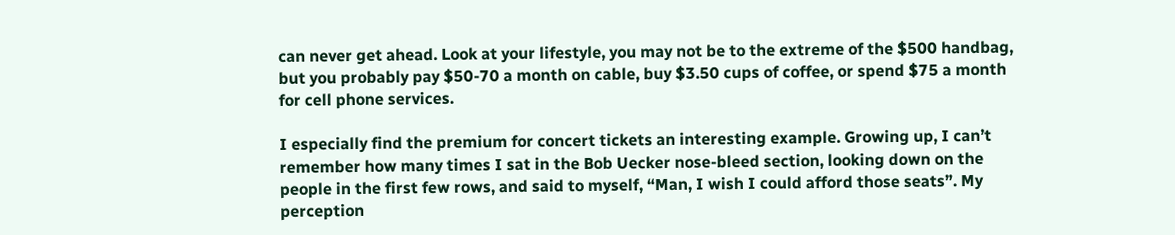can never get ahead. Look at your lifestyle, you may not be to the extreme of the $500 handbag, but you probably pay $50-70 a month on cable, buy $3.50 cups of coffee, or spend $75 a month for cell phone services.

I especially find the premium for concert tickets an interesting example. Growing up, I can’t remember how many times I sat in the Bob Uecker nose-bleed section, looking down on the people in the first few rows, and said to myself, “Man, I wish I could afford those seats”. My perception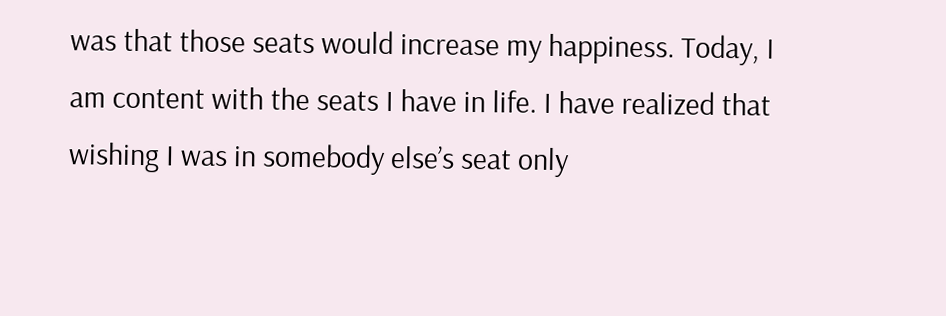was that those seats would increase my happiness. Today, I am content with the seats I have in life. I have realized that wishing I was in somebody else’s seat only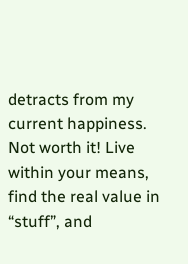detracts from my current happiness. Not worth it! Live within your means, find the real value in “stuff”, and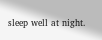sleep well at night.